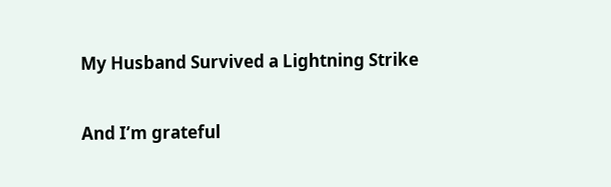My Husband Survived a Lightning Strike

And I’m grateful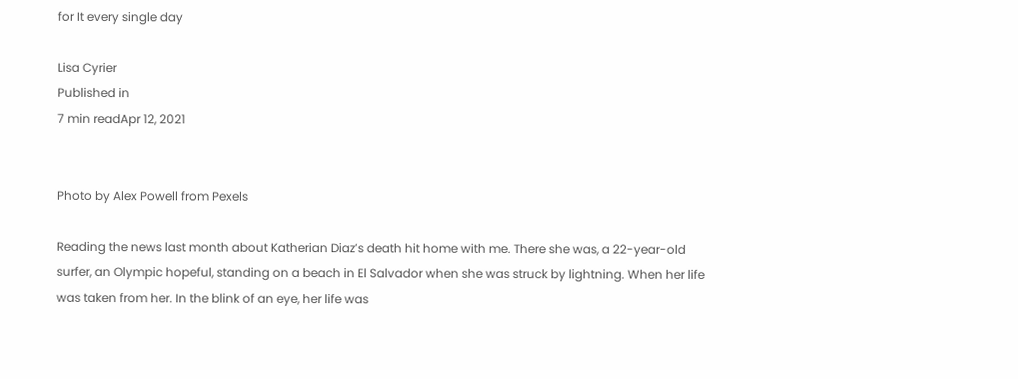for It every single day

Lisa Cyrier
Published in
7 min readApr 12, 2021


Photo by Alex Powell from Pexels

Reading the news last month about Katherian Diaz’s death hit home with me. There she was, a 22-year-old surfer, an Olympic hopeful, standing on a beach in El Salvador when she was struck by lightning. When her life was taken from her. In the blink of an eye, her life was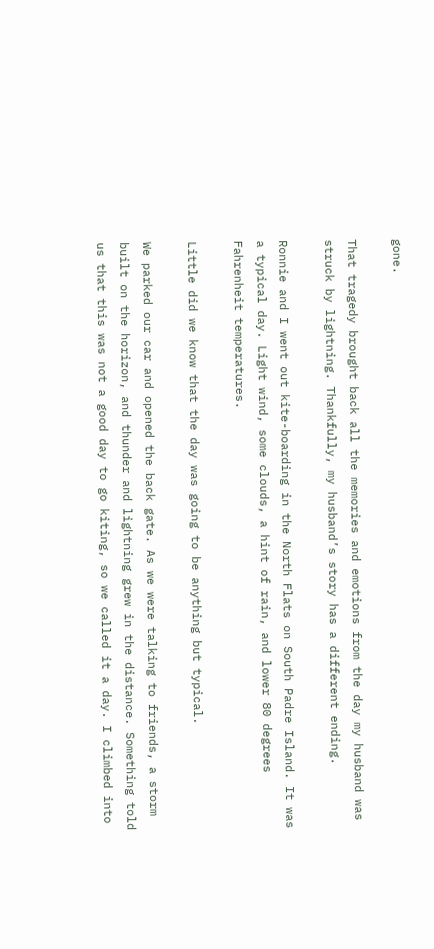gone.

That tragedy brought back all the memories and emotions from the day my husband was struck by lightning. Thankfully, my husband’s story has a different ending.

Ronnie and I went out kite-boarding in the North Flats on South Padre Island. It was a typical day. Light wind, some clouds, a hint of rain, and lower 80 degrees Fahrenheit temperatures.

Little did we know that the day was going to be anything but typical.

We parked our car and opened the back gate. As we were talking to friends, a storm built on the horizon, and thunder and lightning grew in the distance. Something told us that this was not a good day to go kiting, so we called it a day. I climbed into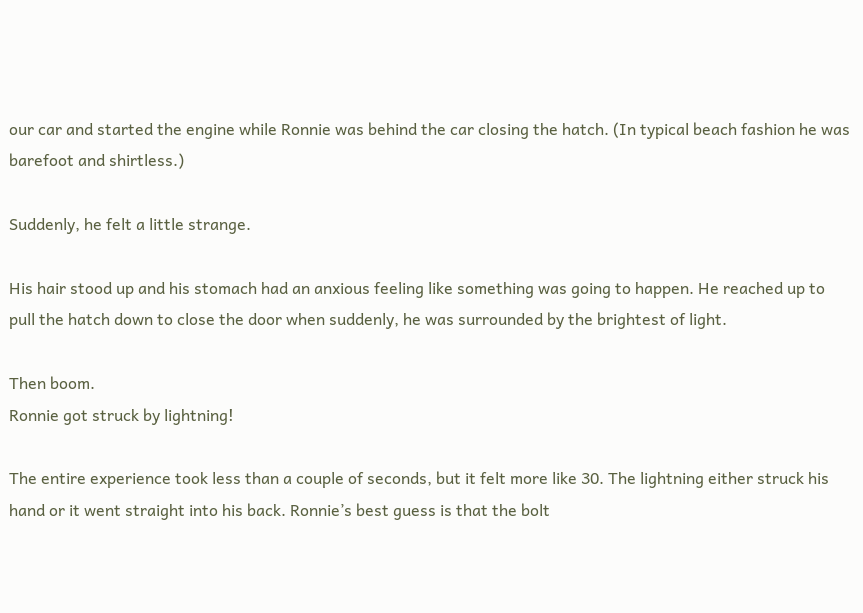our car and started the engine while Ronnie was behind the car closing the hatch. (In typical beach fashion he was barefoot and shirtless.)

Suddenly, he felt a little strange.

His hair stood up and his stomach had an anxious feeling like something was going to happen. He reached up to pull the hatch down to close the door when suddenly, he was surrounded by the brightest of light.

Then boom.
Ronnie got struck by lightning!

The entire experience took less than a couple of seconds, but it felt more like 30. The lightning either struck his hand or it went straight into his back. Ronnie’s best guess is that the bolt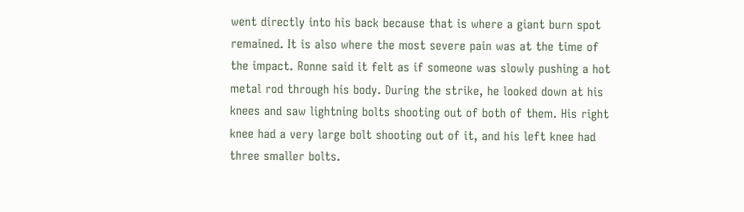went directly into his back because that is where a giant burn spot remained. It is also where the most severe pain was at the time of the impact. Ronne said it felt as if someone was slowly pushing a hot metal rod through his body. During the strike, he looked down at his knees and saw lightning bolts shooting out of both of them. His right knee had a very large bolt shooting out of it, and his left knee had three smaller bolts.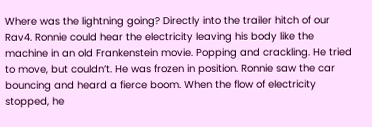Where was the lightning going? Directly into the trailer hitch of our Rav4. Ronnie could hear the electricity leaving his body like the machine in an old Frankenstein movie. Popping and crackling. He tried to move, but couldn’t. He was frozen in position. Ronnie saw the car bouncing and heard a fierce boom. When the flow of electricity stopped, he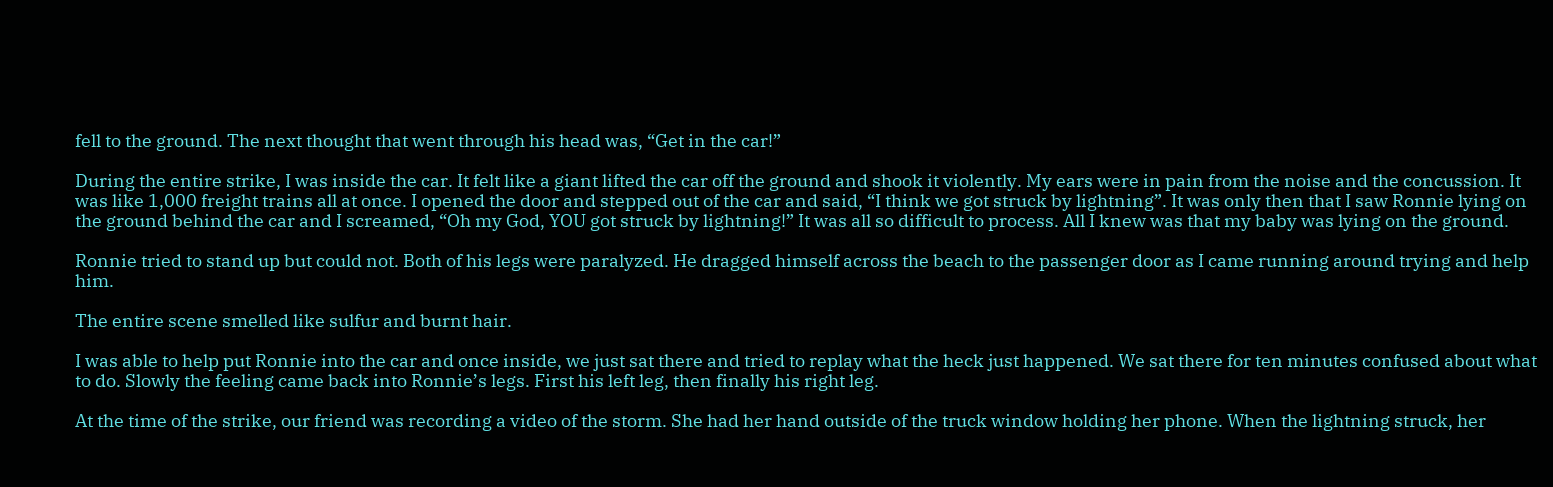fell to the ground. The next thought that went through his head was, “Get in the car!”

During the entire strike, I was inside the car. It felt like a giant lifted the car off the ground and shook it violently. My ears were in pain from the noise and the concussion. It was like 1,000 freight trains all at once. I opened the door and stepped out of the car and said, “I think we got struck by lightning”. It was only then that I saw Ronnie lying on the ground behind the car and I screamed, “Oh my God, YOU got struck by lightning!” It was all so difficult to process. All I knew was that my baby was lying on the ground.

Ronnie tried to stand up but could not. Both of his legs were paralyzed. He dragged himself across the beach to the passenger door as I came running around trying and help him.

The entire scene smelled like sulfur and burnt hair.

I was able to help put Ronnie into the car and once inside, we just sat there and tried to replay what the heck just happened. We sat there for ten minutes confused about what to do. Slowly the feeling came back into Ronnie’s legs. First his left leg, then finally his right leg.

At the time of the strike, our friend was recording a video of the storm. She had her hand outside of the truck window holding her phone. When the lightning struck, her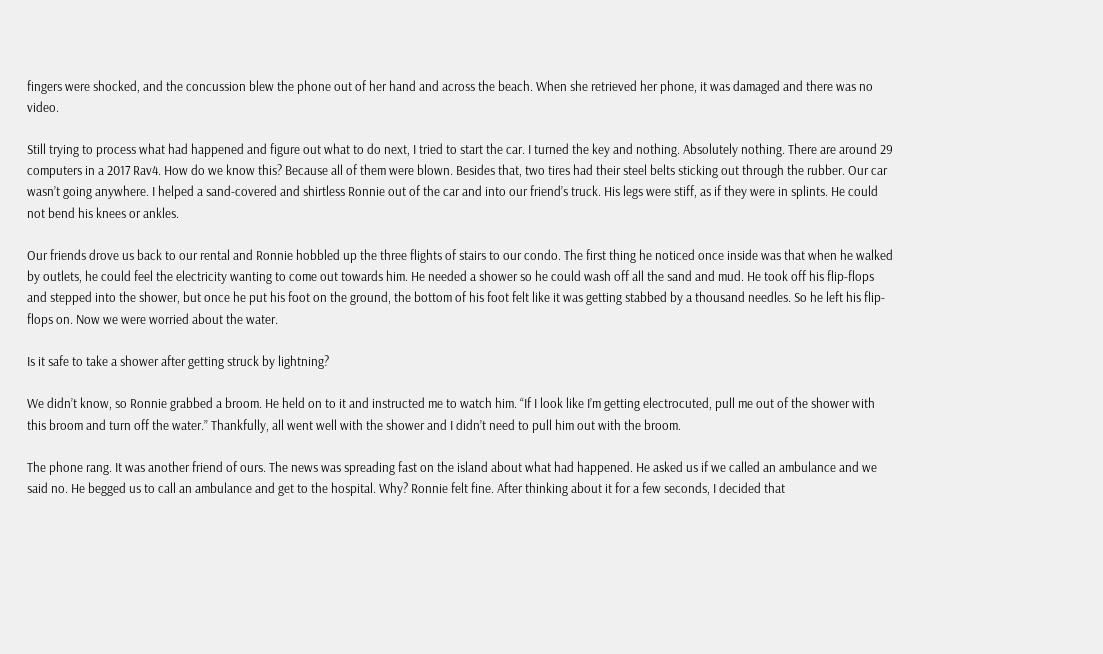fingers were shocked, and the concussion blew the phone out of her hand and across the beach. When she retrieved her phone, it was damaged and there was no video.

Still trying to process what had happened and figure out what to do next, I tried to start the car. I turned the key and nothing. Absolutely nothing. There are around 29 computers in a 2017 Rav4. How do we know this? Because all of them were blown. Besides that, two tires had their steel belts sticking out through the rubber. Our car wasn’t going anywhere. I helped a sand-covered and shirtless Ronnie out of the car and into our friend’s truck. His legs were stiff, as if they were in splints. He could not bend his knees or ankles.

Our friends drove us back to our rental and Ronnie hobbled up the three flights of stairs to our condo. The first thing he noticed once inside was that when he walked by outlets, he could feel the electricity wanting to come out towards him. He needed a shower so he could wash off all the sand and mud. He took off his flip-flops and stepped into the shower, but once he put his foot on the ground, the bottom of his foot felt like it was getting stabbed by a thousand needles. So he left his flip-flops on. Now we were worried about the water.

Is it safe to take a shower after getting struck by lightning?

We didn’t know, so Ronnie grabbed a broom. He held on to it and instructed me to watch him. “If I look like I’m getting electrocuted, pull me out of the shower with this broom and turn off the water.” Thankfully, all went well with the shower and I didn’t need to pull him out with the broom.

The phone rang. It was another friend of ours. The news was spreading fast on the island about what had happened. He asked us if we called an ambulance and we said no. He begged us to call an ambulance and get to the hospital. Why? Ronnie felt fine. After thinking about it for a few seconds, I decided that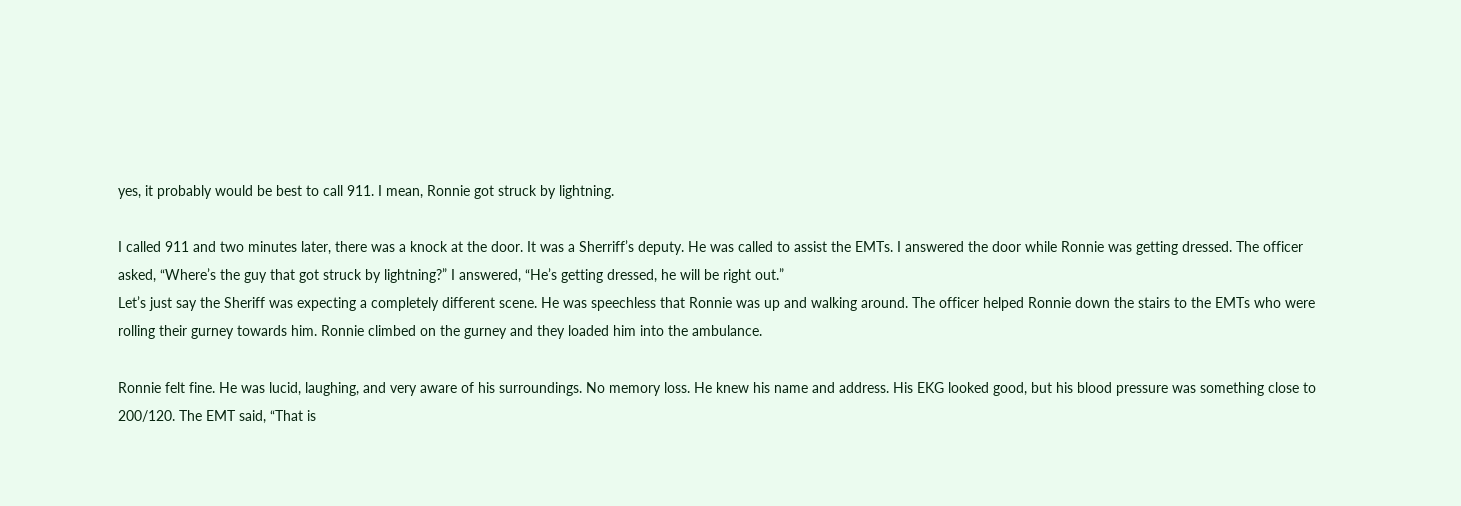yes, it probably would be best to call 911. I mean, Ronnie got struck by lightning.

I called 911 and two minutes later, there was a knock at the door. It was a Sherriff’s deputy. He was called to assist the EMTs. I answered the door while Ronnie was getting dressed. The officer asked, “Where’s the guy that got struck by lightning?” I answered, “He’s getting dressed, he will be right out.”
Let’s just say the Sheriff was expecting a completely different scene. He was speechless that Ronnie was up and walking around. The officer helped Ronnie down the stairs to the EMTs who were rolling their gurney towards him. Ronnie climbed on the gurney and they loaded him into the ambulance.

Ronnie felt fine. He was lucid, laughing, and very aware of his surroundings. No memory loss. He knew his name and address. His EKG looked good, but his blood pressure was something close to 200/120. The EMT said, “That is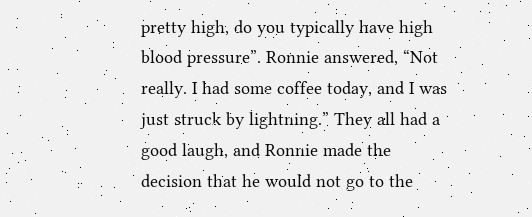pretty high, do you typically have high blood pressure”. Ronnie answered, “Not really. I had some coffee today, and I was just struck by lightning.” They all had a good laugh, and Ronnie made the decision that he would not go to the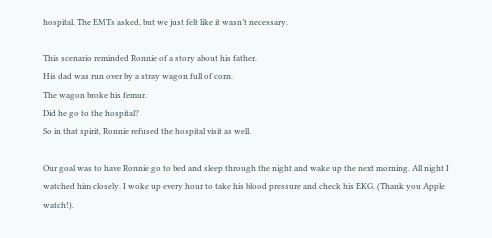hospital. The EMTs asked, but we just felt like it wasn’t necessary.

This scenario reminded Ronnie of a story about his father.
His dad was run over by a stray wagon full of corn.
The wagon broke his femur.
Did he go to the hospital?
So in that spirit, Ronnie refused the hospital visit as well.

Our goal was to have Ronnie go to bed and sleep through the night and wake up the next morning. All night I watched him closely. I woke up every hour to take his blood pressure and check his EKG. (Thank you Apple watch!).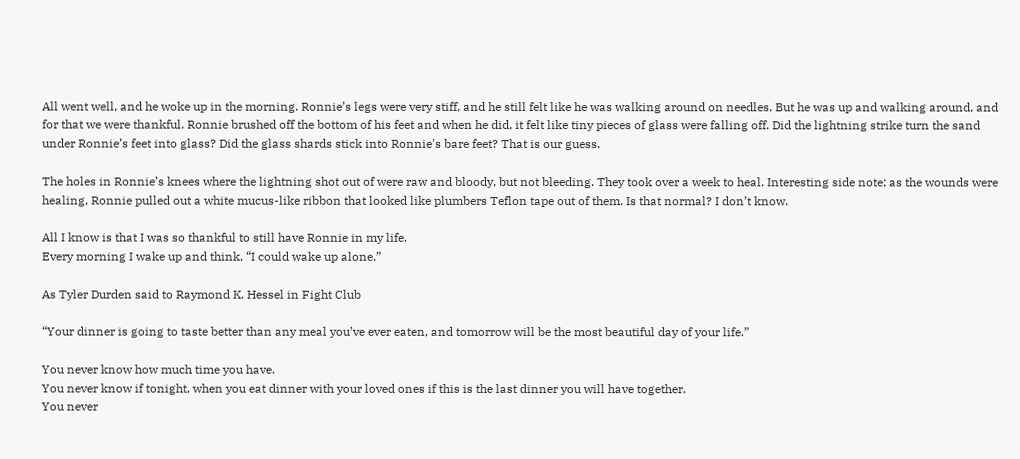All went well, and he woke up in the morning. Ronnie’s legs were very stiff, and he still felt like he was walking around on needles. But he was up and walking around, and for that we were thankful. Ronnie brushed off the bottom of his feet and when he did, it felt like tiny pieces of glass were falling off. Did the lightning strike turn the sand under Ronnie’s feet into glass? Did the glass shards stick into Ronnie's bare feet? That is our guess.

The holes in Ronnie’s knees where the lightning shot out of were raw and bloody, but not bleeding. They took over a week to heal. Interesting side note; as the wounds were healing, Ronnie pulled out a white mucus-like ribbon that looked like plumbers Teflon tape out of them. Is that normal? I don’t know.

All I know is that I was so thankful to still have Ronnie in my life.
Every morning I wake up and think, “I could wake up alone.”

As Tyler Durden said to Raymond K. Hessel in Fight Club

“Your dinner is going to taste better than any meal you’ve ever eaten, and tomorrow will be the most beautiful day of your life.”

You never know how much time you have.
You never know if tonight, when you eat dinner with your loved ones if this is the last dinner you will have together.
You never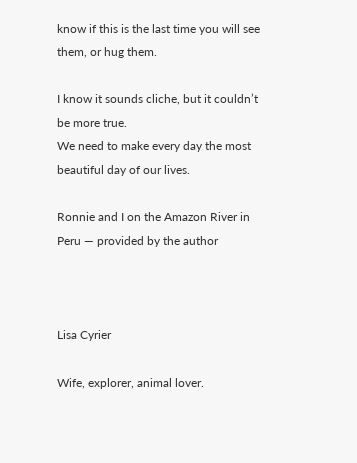know if this is the last time you will see them, or hug them.

I know it sounds cliche, but it couldn’t be more true.
We need to make every day the most beautiful day of our lives.

Ronnie and I on the Amazon River in Peru — provided by the author



Lisa Cyrier

Wife, explorer, animal lover.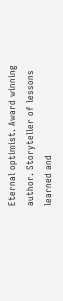Eternal optimist. Award winning author. Storyteller of lessons learned and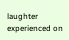laughter experienced on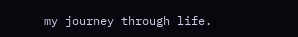my journey through life.